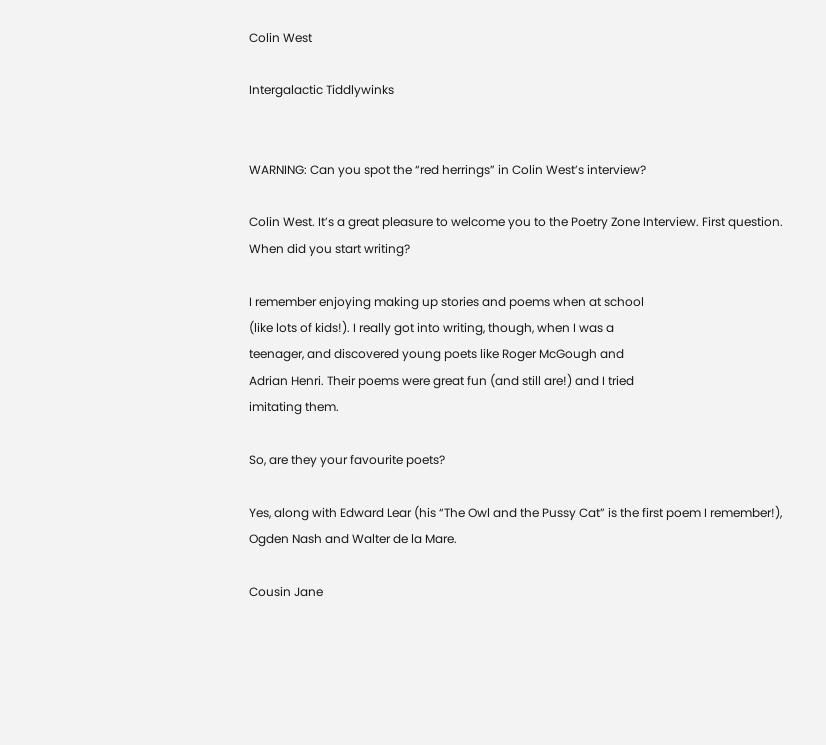Colin West

Intergalactic Tiddlywinks


WARNING: Can you spot the “red herrings” in Colin West’s interview?

Colin West. It’s a great pleasure to welcome you to the Poetry Zone Interview. First question. When did you start writing?

I remember enjoying making up stories and poems when at school
(like lots of kids!). I really got into writing, though, when I was a
teenager, and discovered young poets like Roger McGough and
Adrian Henri. Their poems were great fun (and still are!) and I tried
imitating them.

So, are they your favourite poets?

Yes, along with Edward Lear (his “The Owl and the Pussy Cat” is the first poem I remember!), Ogden Nash and Walter de la Mare.

Cousin Jane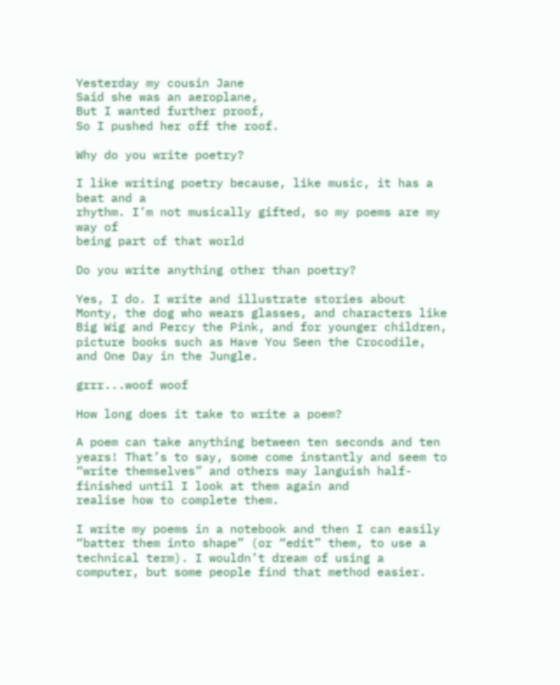Yesterday my cousin Jane
Said she was an aeroplane,
But I wanted further proof,
So I pushed her off the roof.

Why do you write poetry?

I like writing poetry because, like music, it has a beat and a
rhythm. I’m not musically gifted, so my poems are my way of
being part of that world

Do you write anything other than poetry?

Yes, I do. I write and illustrate stories about Monty, the dog who wears glasses, and characters like Big Wig and Percy the Pink, and for younger children, picture books such as Have You Seen the Crocodile, and One Day in the Jungle.

grrr...woof woof

How long does it take to write a poem?

A poem can take anything between ten seconds and ten years! That’s to say, some come instantly and seem to “write themselves” and others may languish half-finished until I look at them again and
realise how to complete them.

I write my poems in a notebook and then I can easily “batter them into shape” (or “edit” them, to use a technical term). I wouldn’t dream of using a computer, but some people find that method easier.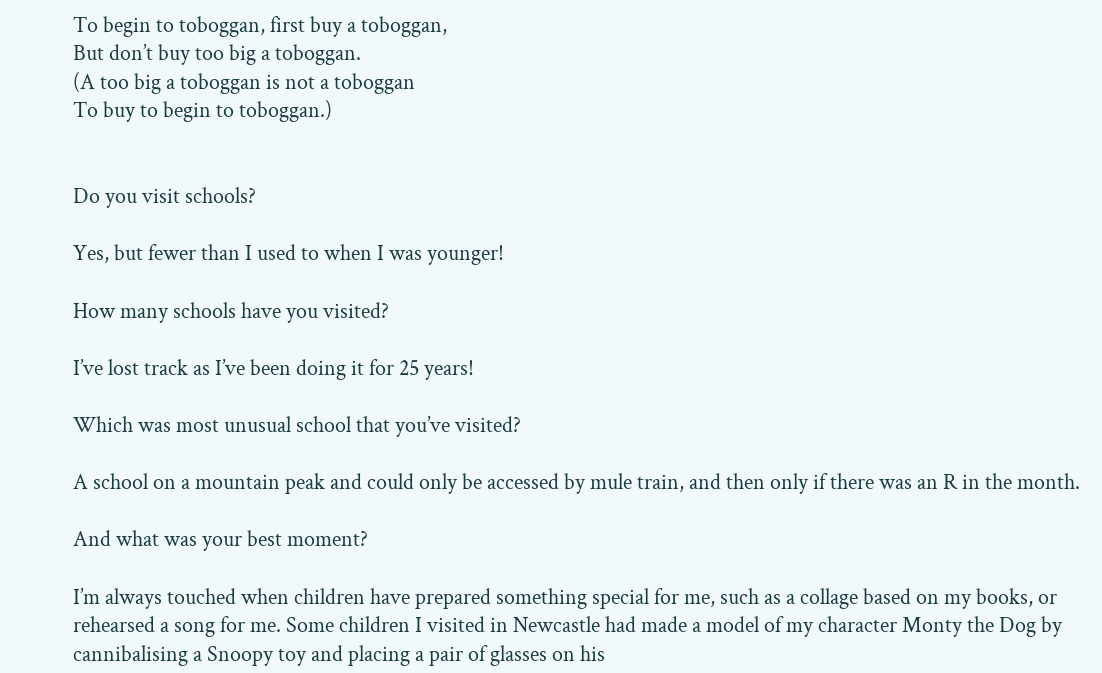To begin to toboggan, first buy a toboggan,
But don’t buy too big a toboggan.
(A too big a toboggan is not a toboggan
To buy to begin to toboggan.)


Do you visit schools?

Yes, but fewer than I used to when I was younger!

How many schools have you visited?

I’ve lost track as I’ve been doing it for 25 years!

Which was most unusual school that you’ve visited?

A school on a mountain peak and could only be accessed by mule train, and then only if there was an R in the month.

And what was your best moment?

I’m always touched when children have prepared something special for me, such as a collage based on my books, or rehearsed a song for me. Some children I visited in Newcastle had made a model of my character Monty the Dog by cannibalising a Snoopy toy and placing a pair of glasses on his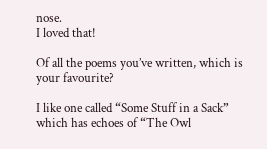nose.
I loved that!

Of all the poems you’ve written, which is your favourite?

I like one called “Some Stuff in a Sack” which has echoes of “The Owl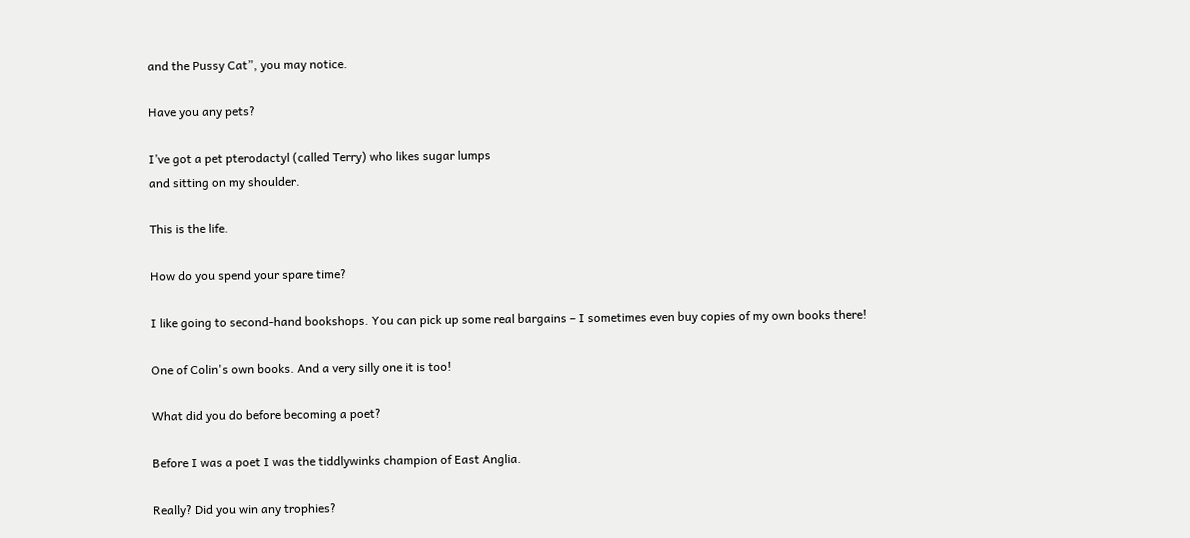and the Pussy Cat”, you may notice.

Have you any pets?

I’ve got a pet pterodactyl (called Terry) who likes sugar lumps
and sitting on my shoulder.

This is the life.

How do you spend your spare time?

I like going to second-hand bookshops. You can pick up some real bargains – I sometimes even buy copies of my own books there!

One of Colin's own books. And a very silly one it is too!

What did you do before becoming a poet?

Before I was a poet I was the tiddlywinks champion of East Anglia.

Really? Did you win any trophies?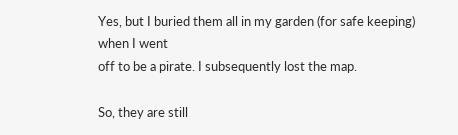Yes, but I buried them all in my garden (for safe keeping) when I went
off to be a pirate. I subsequently lost the map.

So, they are still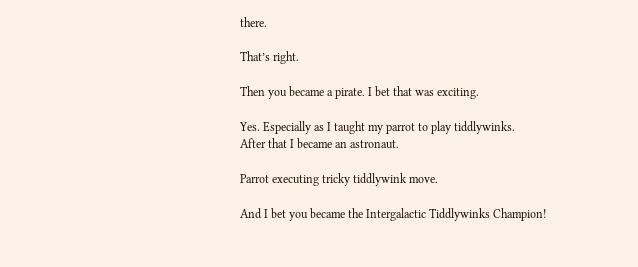there.

That’s right.

Then you became a pirate. I bet that was exciting.

Yes. Especially as I taught my parrot to play tiddlywinks.
After that I became an astronaut.

Parrot executing tricky tiddlywink move.

And I bet you became the Intergalactic Tiddlywinks Champion!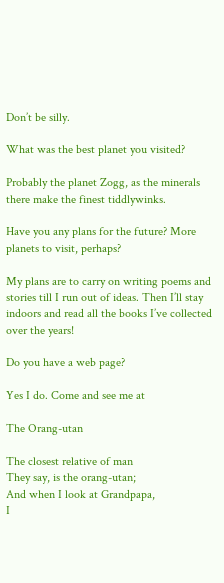Don’t be silly.

What was the best planet you visited?

Probably the planet Zogg, as the minerals there make the finest tiddlywinks.

Have you any plans for the future? More planets to visit, perhaps?

My plans are to carry on writing poems and stories till I run out of ideas. Then I’ll stay indoors and read all the books I’ve collected
over the years!

Do you have a web page?

Yes I do. Come and see me at

The Orang-utan

The closest relative of man
They say, is the orang-utan;
And when I look at Grandpapa,
I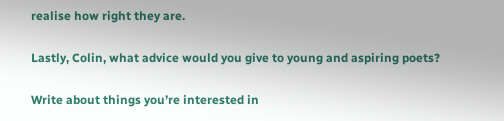realise how right they are.

Lastly, Colin, what advice would you give to young and aspiring poets?

Write about things you’re interested in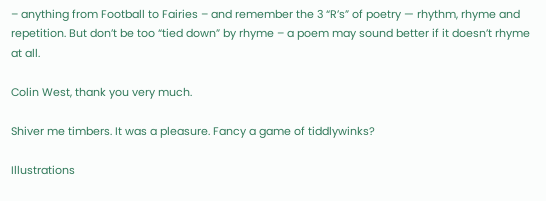– anything from Football to Fairies – and remember the 3 “R’s” of poetry — rhythm, rhyme and repetition. But don’t be too “tied down” by rhyme – a poem may sound better if it doesn’t rhyme at all.

Colin West, thank you very much.

Shiver me timbers. It was a pleasure. Fancy a game of tiddlywinks?

Illustrations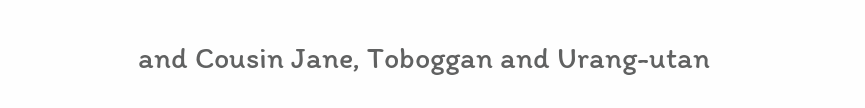and Cousin Jane, Toboggan and Urang-utan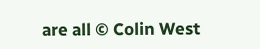are all © Colin West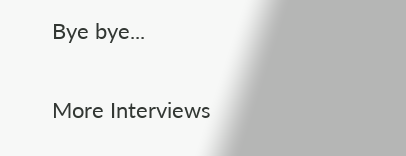Bye bye...

More Interviews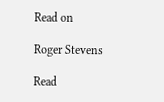Read on

Roger Stevens

Read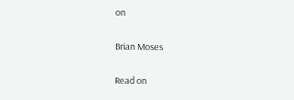on

Brian Moses

Read on